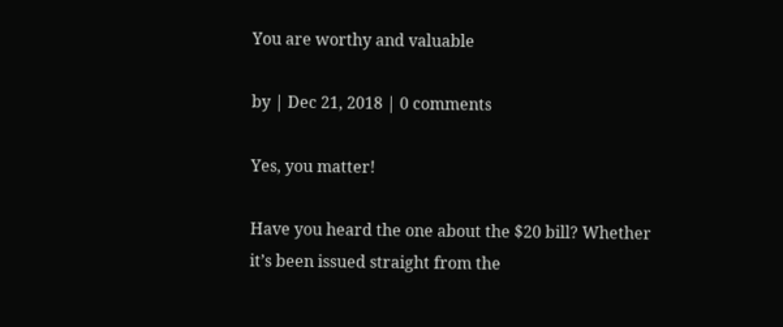You are worthy and valuable

by | Dec 21, 2018 | 0 comments

Yes, you matter!

Have you heard the one about the $20 bill? Whether it’s been issued straight from the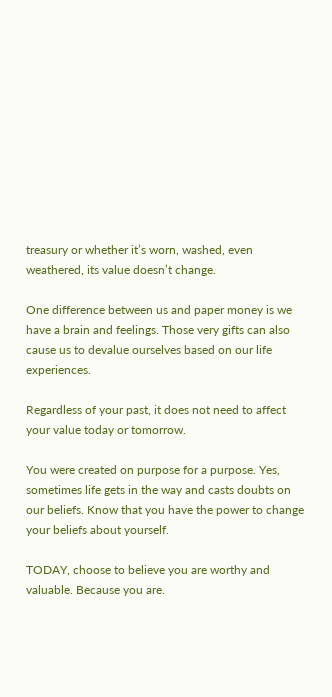treasury or whether it’s worn, washed, even weathered, its value doesn’t change.

One difference between us and paper money is we have a brain and feelings. Those very gifts can also cause us to devalue ourselves based on our life experiences.

Regardless of your past, it does not need to affect your value today or tomorrow.

You were created on purpose for a purpose. Yes, sometimes life gets in the way and casts doubts on our beliefs. Know that you have the power to change your beliefs about yourself.

TODAY, choose to believe you are worthy and valuable. Because you are.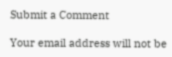Submit a Comment

Your email address will not be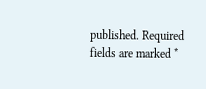published. Required fields are marked *